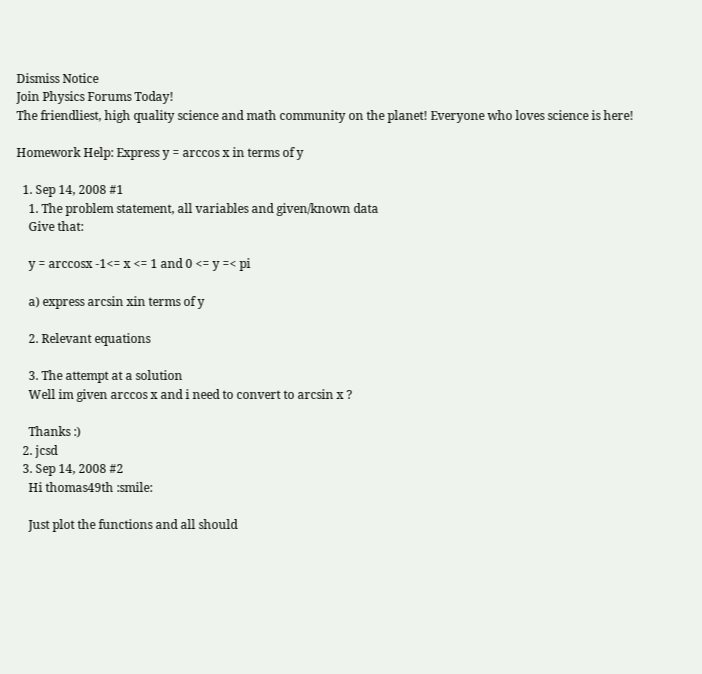Dismiss Notice
Join Physics Forums Today!
The friendliest, high quality science and math community on the planet! Everyone who loves science is here!

Homework Help: Express y = arccos x in terms of y

  1. Sep 14, 2008 #1
    1. The problem statement, all variables and given/known data
    Give that:

    y = arccosx -1<= x <= 1 and 0 <= y =< pi

    a) express arcsin xin terms of y

    2. Relevant equations

    3. The attempt at a solution
    Well im given arccos x and i need to convert to arcsin x ?

    Thanks :)
  2. jcsd
  3. Sep 14, 2008 #2
    Hi thomas49th :smile:

    Just plot the functions and all should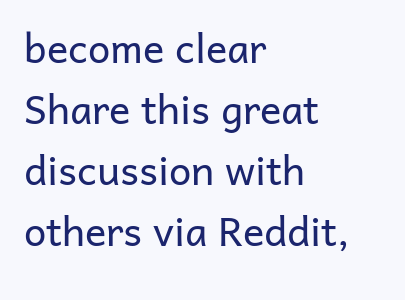become clear
Share this great discussion with others via Reddit,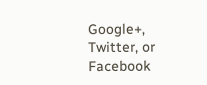Google+, Twitter, or Facebook